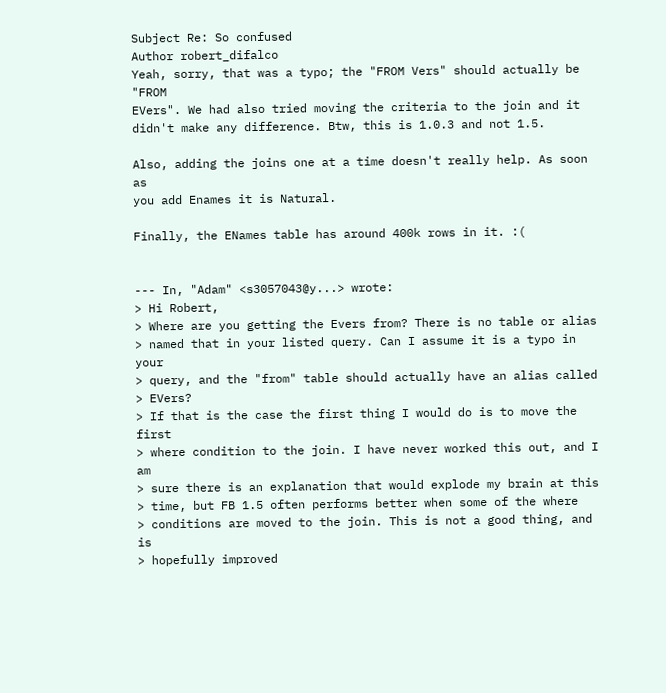Subject Re: So confused
Author robert_difalco
Yeah, sorry, that was a typo; the "FROM Vers" should actually be "FROM
EVers". We had also tried moving the criteria to the join and it
didn't make any difference. Btw, this is 1.0.3 and not 1.5.

Also, adding the joins one at a time doesn't really help. As soon as
you add Enames it is Natural.

Finally, the ENames table has around 400k rows in it. :(


--- In, "Adam" <s3057043@y...> wrote:
> Hi Robert,
> Where are you getting the Evers from? There is no table or alias
> named that in your listed query. Can I assume it is a typo in your
> query, and the "from" table should actually have an alias called
> EVers?
> If that is the case the first thing I would do is to move the first
> where condition to the join. I have never worked this out, and I am
> sure there is an explanation that would explode my brain at this
> time, but FB 1.5 often performs better when some of the where
> conditions are moved to the join. This is not a good thing, and is
> hopefully improved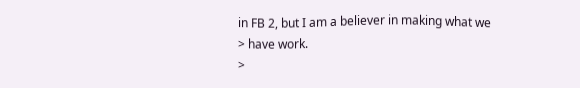in FB 2, but I am a believer in making what we
> have work.
>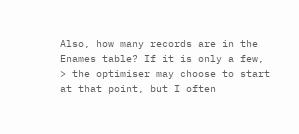Also, how many records are in the Enames table? If it is only a few,
> the optimiser may choose to start at that point, but I often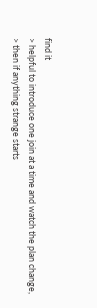find it
> helpful to introduce one join at a time and watch the plan change,
> then if anything strange starts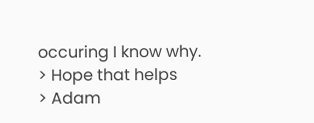occuring I know why.
> Hope that helps
> Adam